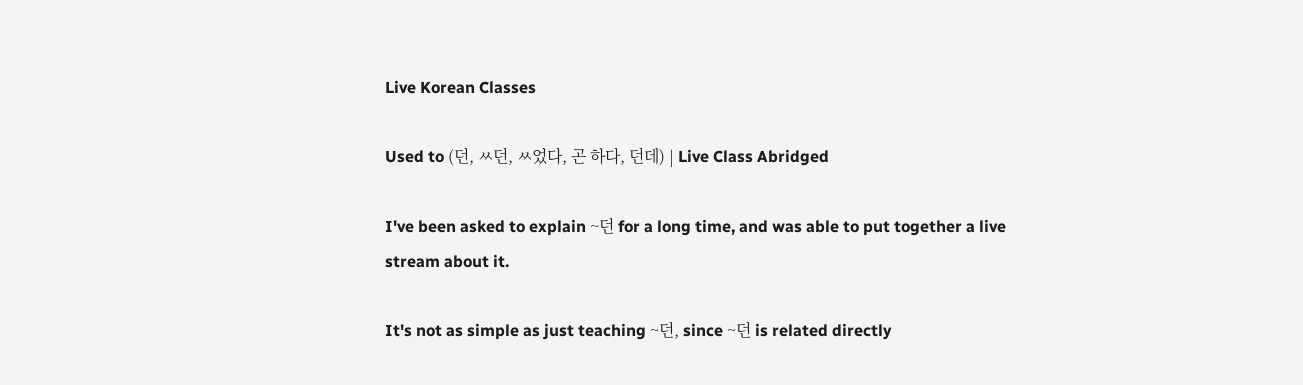Live Korean Classes

Used to (던, ㅆ던, ㅆ었다, 곤 하다, 던데) | Live Class Abridged

I've been asked to explain ~던 for a long time, and was able to put together a live stream about it.

It's not as simple as just teaching ~던, since ~던 is related directly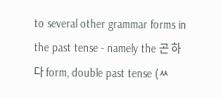to several other grammar forms in the past tense - namely the 곤 하다 form, double past tense (ㅆ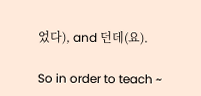었다), and 던데(요).

So in order to teach ~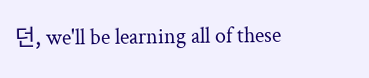던, we'll be learning all of these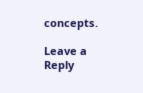concepts.

Leave a Reply